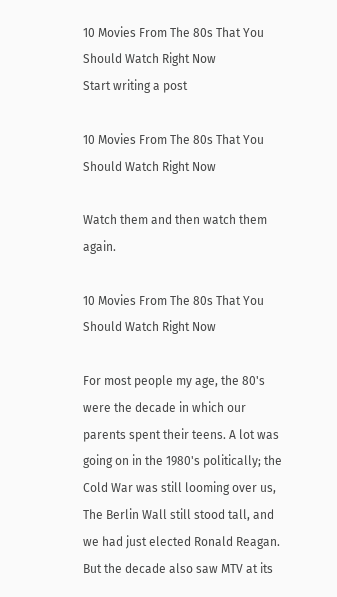10 Movies From The 80s That You Should Watch Right Now
Start writing a post

10 Movies From The 80s That You Should Watch Right Now

Watch them and then watch them again.

10 Movies From The 80s That You Should Watch Right Now

For most people my age, the 80's were the decade in which our parents spent their teens. A lot was going on in the 1980's politically; the Cold War was still looming over us, The Berlin Wall still stood tall, and we had just elected Ronald Reagan. But the decade also saw MTV at its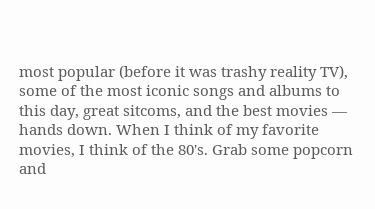most popular (before it was trashy reality TV), some of the most iconic songs and albums to this day, great sitcoms, and the best movies ― hands down. When I think of my favorite movies, I think of the 80's. Grab some popcorn and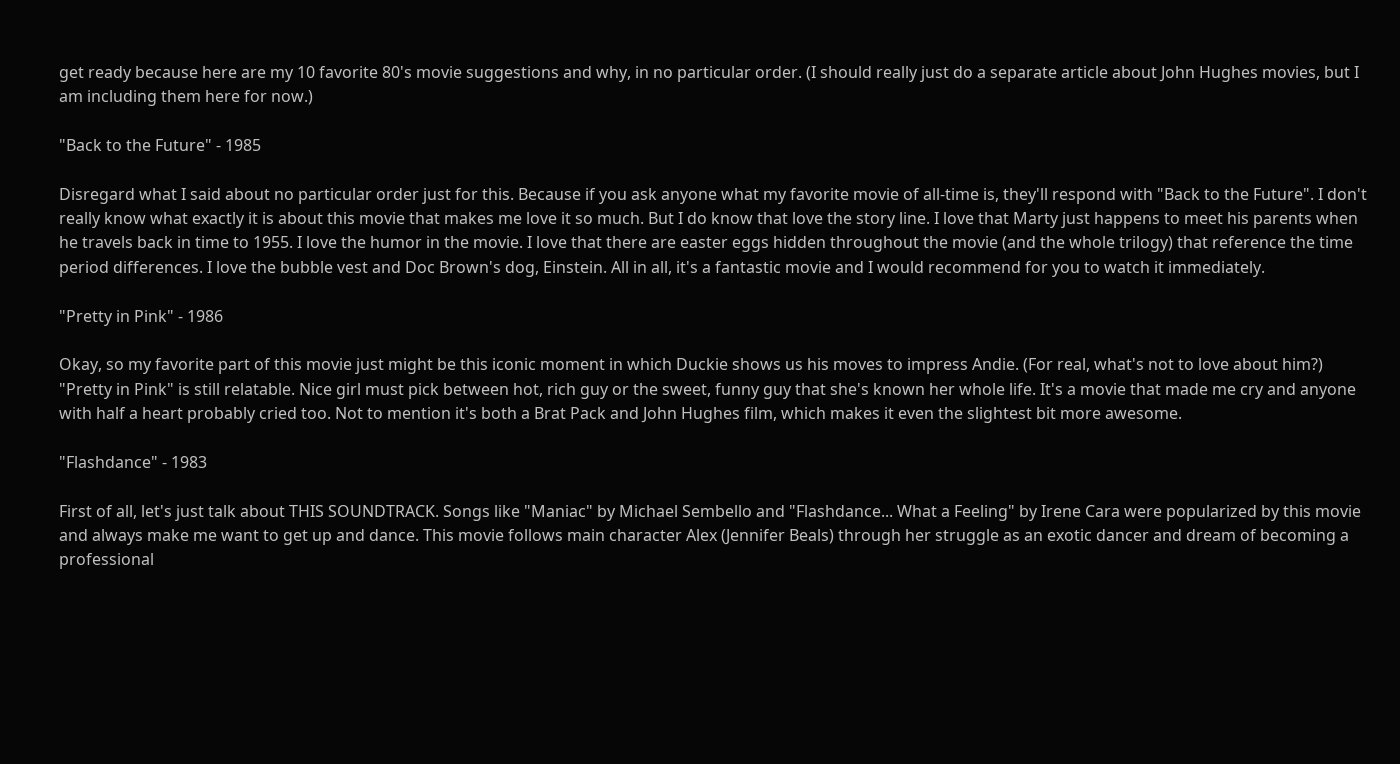get ready because here are my 10 favorite 80's movie suggestions and why, in no particular order. (I should really just do a separate article about John Hughes movies, but I am including them here for now.)

"Back to the Future" - 1985

Disregard what I said about no particular order just for this. Because if you ask anyone what my favorite movie of all-time is, they'll respond with "Back to the Future". I don't really know what exactly it is about this movie that makes me love it so much. But I do know that love the story line. I love that Marty just happens to meet his parents when he travels back in time to 1955. I love the humor in the movie. I love that there are easter eggs hidden throughout the movie (and the whole trilogy) that reference the time period differences. I love the bubble vest and Doc Brown's dog, Einstein. All in all, it's a fantastic movie and I would recommend for you to watch it immediately.

"Pretty in Pink" - 1986

Okay, so my favorite part of this movie just might be this iconic moment in which Duckie shows us his moves to impress Andie. (For real, what's not to love about him?) "Pretty in Pink" is still relatable. Nice girl must pick between hot, rich guy or the sweet, funny guy that she's known her whole life. It's a movie that made me cry and anyone with half a heart probably cried too. Not to mention it's both a Brat Pack and John Hughes film, which makes it even the slightest bit more awesome.

"Flashdance" - 1983

First of all, let's just talk about THIS SOUNDTRACK. Songs like "Maniac" by Michael Sembello and "Flashdance... What a Feeling" by Irene Cara were popularized by this movie and always make me want to get up and dance. This movie follows main character Alex (Jennifer Beals) through her struggle as an exotic dancer and dream of becoming a professional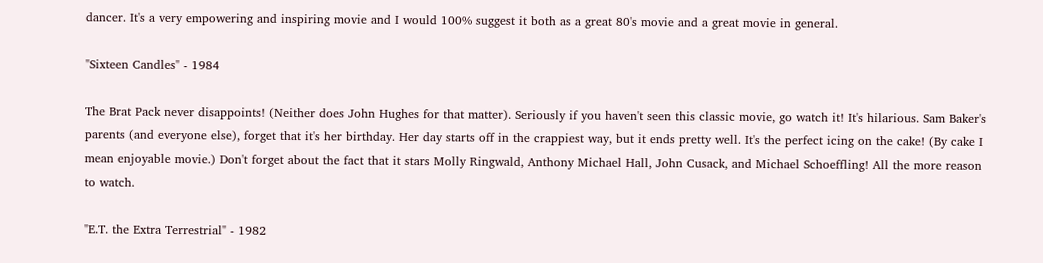dancer. It's a very empowering and inspiring movie and I would 100% suggest it both as a great 80's movie and a great movie in general.

"Sixteen Candles" - 1984

The Brat Pack never disappoints! (Neither does John Hughes for that matter). Seriously if you haven't seen this classic movie, go watch it! It's hilarious. Sam Baker's parents (and everyone else), forget that it's her birthday. Her day starts off in the crappiest way, but it ends pretty well. It's the perfect icing on the cake! (By cake I mean enjoyable movie.) Don't forget about the fact that it stars Molly Ringwald, Anthony Michael Hall, John Cusack, and Michael Schoeffling! All the more reason to watch.

"E.T. the Extra Terrestrial" - 1982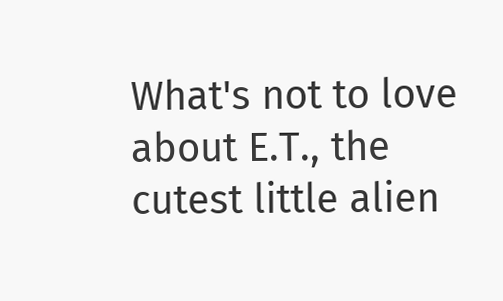What's not to love about E.T., the cutest little alien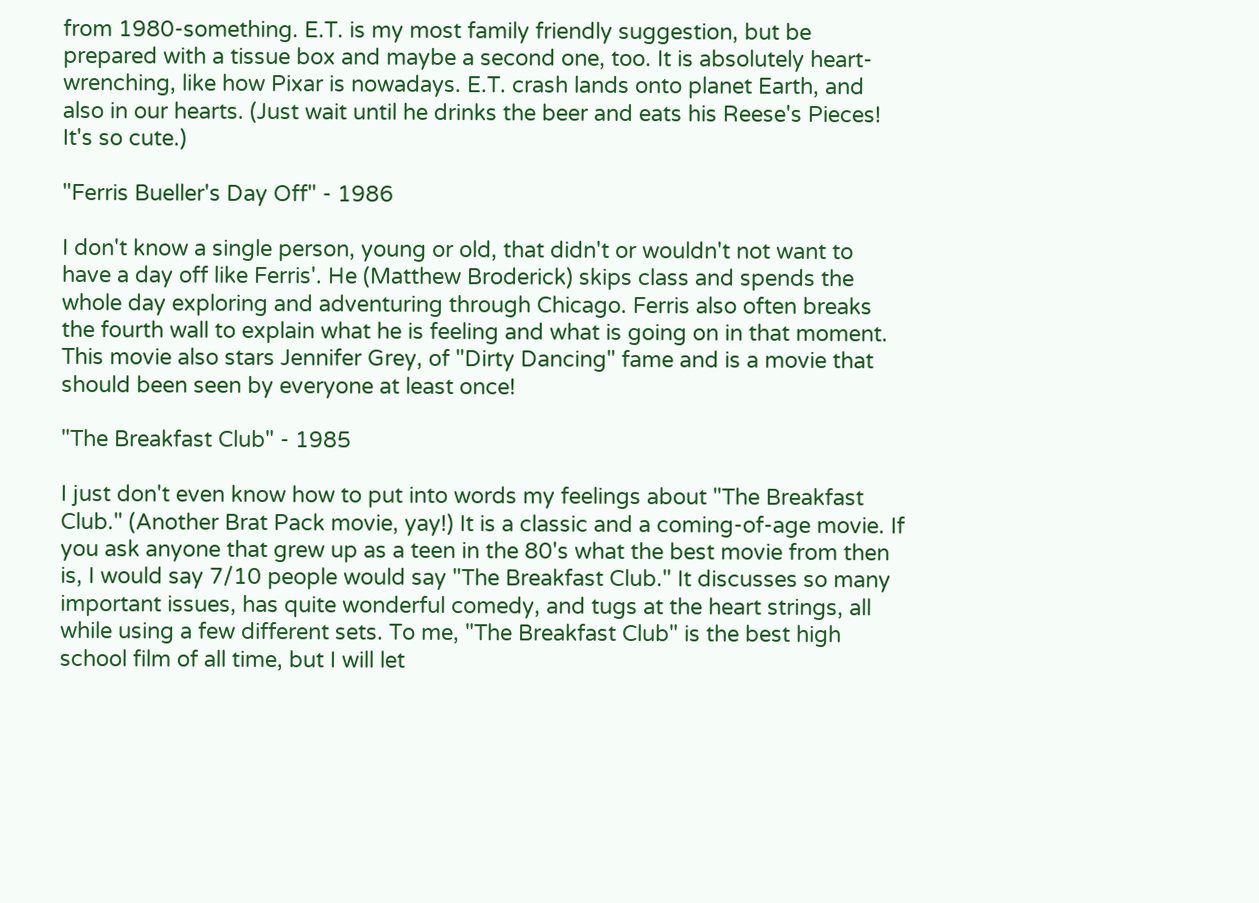from 1980-something. E.T. is my most family friendly suggestion, but be prepared with a tissue box and maybe a second one, too. It is absolutely heart-wrenching, like how Pixar is nowadays. E.T. crash lands onto planet Earth, and also in our hearts. (Just wait until he drinks the beer and eats his Reese's Pieces! It's so cute.)

"Ferris Bueller's Day Off" - 1986

I don't know a single person, young or old, that didn't or wouldn't not want to have a day off like Ferris'. He (Matthew Broderick) skips class and spends the whole day exploring and adventuring through Chicago. Ferris also often breaks the fourth wall to explain what he is feeling and what is going on in that moment. This movie also stars Jennifer Grey, of "Dirty Dancing" fame and is a movie that should been seen by everyone at least once!

"The Breakfast Club" - 1985

I just don't even know how to put into words my feelings about "The Breakfast Club." (Another Brat Pack movie, yay!) It is a classic and a coming-of-age movie. If you ask anyone that grew up as a teen in the 80's what the best movie from then is, I would say 7/10 people would say "The Breakfast Club." It discusses so many important issues, has quite wonderful comedy, and tugs at the heart strings, all while using a few different sets. To me, "The Breakfast Club" is the best high school film of all time, but I will let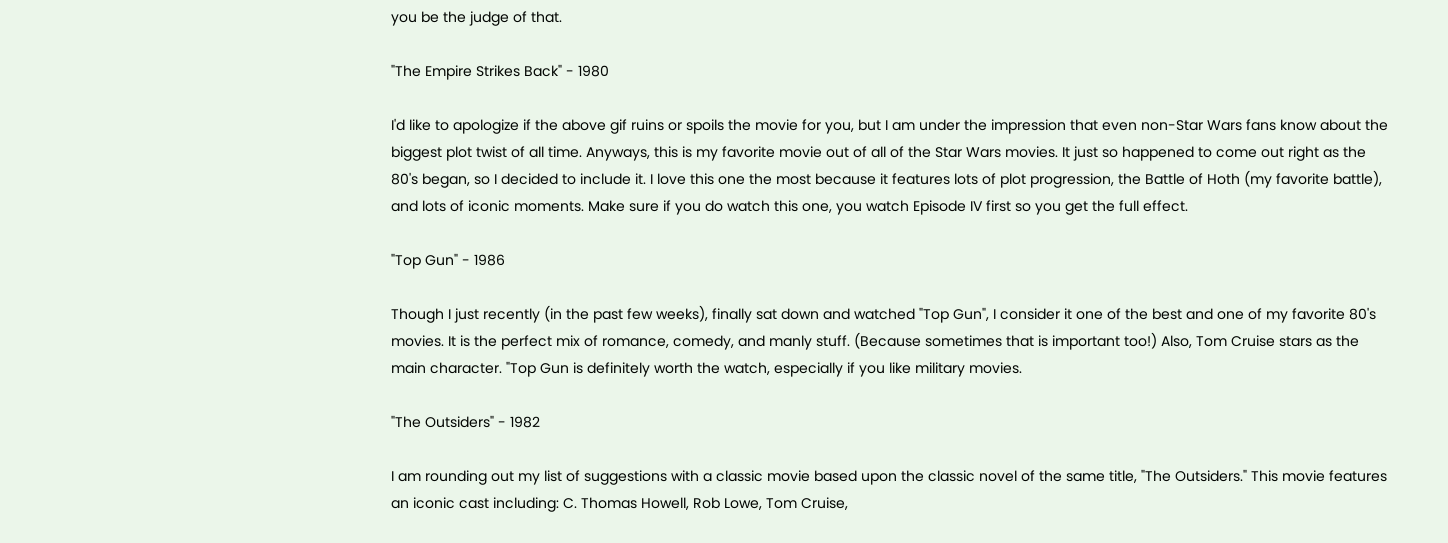you be the judge of that.

"The Empire Strikes Back" - 1980

I'd like to apologize if the above gif ruins or spoils the movie for you, but I am under the impression that even non-Star Wars fans know about the biggest plot twist of all time. Anyways, this is my favorite movie out of all of the Star Wars movies. It just so happened to come out right as the 80's began, so I decided to include it. I love this one the most because it features lots of plot progression, the Battle of Hoth (my favorite battle), and lots of iconic moments. Make sure if you do watch this one, you watch Episode IV first so you get the full effect.

"Top Gun" - 1986

Though I just recently (in the past few weeks), finally sat down and watched "Top Gun", I consider it one of the best and one of my favorite 80's movies. It is the perfect mix of romance, comedy, and manly stuff. (Because sometimes that is important too!) Also, Tom Cruise stars as the main character. "Top Gun is definitely worth the watch, especially if you like military movies.

"The Outsiders" - 1982

I am rounding out my list of suggestions with a classic movie based upon the classic novel of the same title, "The Outsiders." This movie features an iconic cast including: C. Thomas Howell, Rob Lowe, Tom Cruise,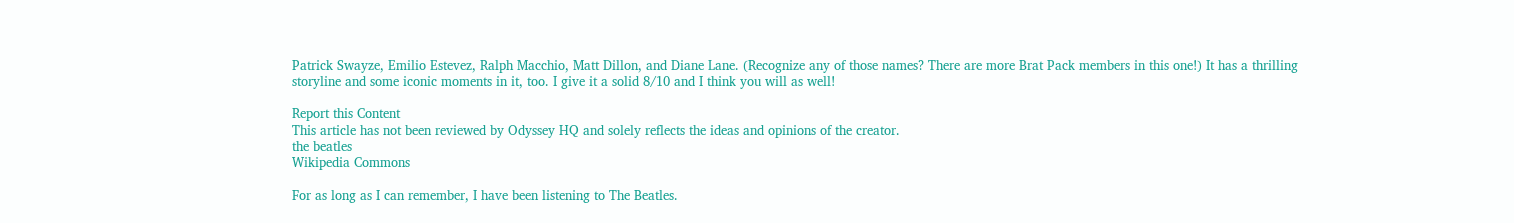Patrick Swayze, Emilio Estevez, Ralph Macchio, Matt Dillon, and Diane Lane. (Recognize any of those names? There are more Brat Pack members in this one!) It has a thrilling storyline and some iconic moments in it, too. I give it a solid 8/10 and I think you will as well!

Report this Content
This article has not been reviewed by Odyssey HQ and solely reflects the ideas and opinions of the creator.
the beatles
Wikipedia Commons

For as long as I can remember, I have been listening to The Beatles.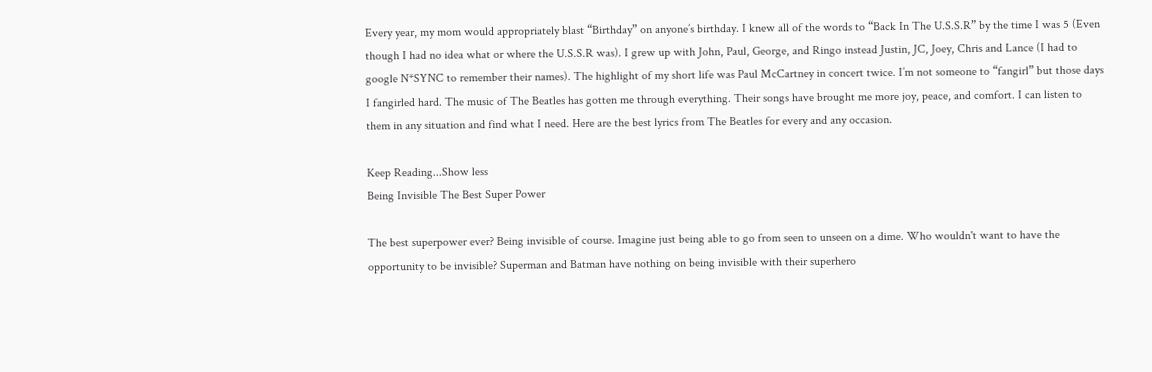Every year, my mom would appropriately blast “Birthday” on anyone’s birthday. I knew all of the words to “Back In The U.S.S.R” by the time I was 5 (Even though I had no idea what or where the U.S.S.R was). I grew up with John, Paul, George, and Ringo instead Justin, JC, Joey, Chris and Lance (I had to google N*SYNC to remember their names). The highlight of my short life was Paul McCartney in concert twice. I’m not someone to “fangirl” but those days I fangirled hard. The music of The Beatles has gotten me through everything. Their songs have brought me more joy, peace, and comfort. I can listen to them in any situation and find what I need. Here are the best lyrics from The Beatles for every and any occasion.

Keep Reading...Show less
Being Invisible The Best Super Power

The best superpower ever? Being invisible of course. Imagine just being able to go from seen to unseen on a dime. Who wouldn't want to have the opportunity to be invisible? Superman and Batman have nothing on being invisible with their superhero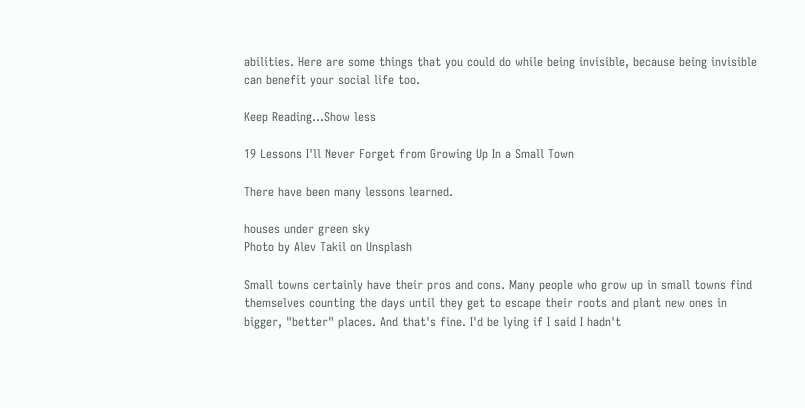abilities. Here are some things that you could do while being invisible, because being invisible can benefit your social life too.

Keep Reading...Show less

19 Lessons I'll Never Forget from Growing Up In a Small Town

There have been many lessons learned.

houses under green sky
Photo by Alev Takil on Unsplash

Small towns certainly have their pros and cons. Many people who grow up in small towns find themselves counting the days until they get to escape their roots and plant new ones in bigger, "better" places. And that's fine. I'd be lying if I said I hadn't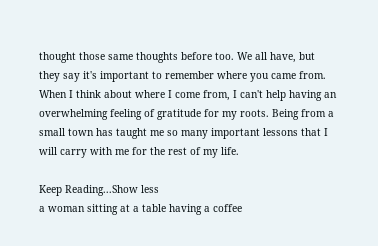thought those same thoughts before too. We all have, but they say it's important to remember where you came from. When I think about where I come from, I can't help having an overwhelming feeling of gratitude for my roots. Being from a small town has taught me so many important lessons that I will carry with me for the rest of my life.

Keep Reading...Show less
a woman sitting at a table having a coffee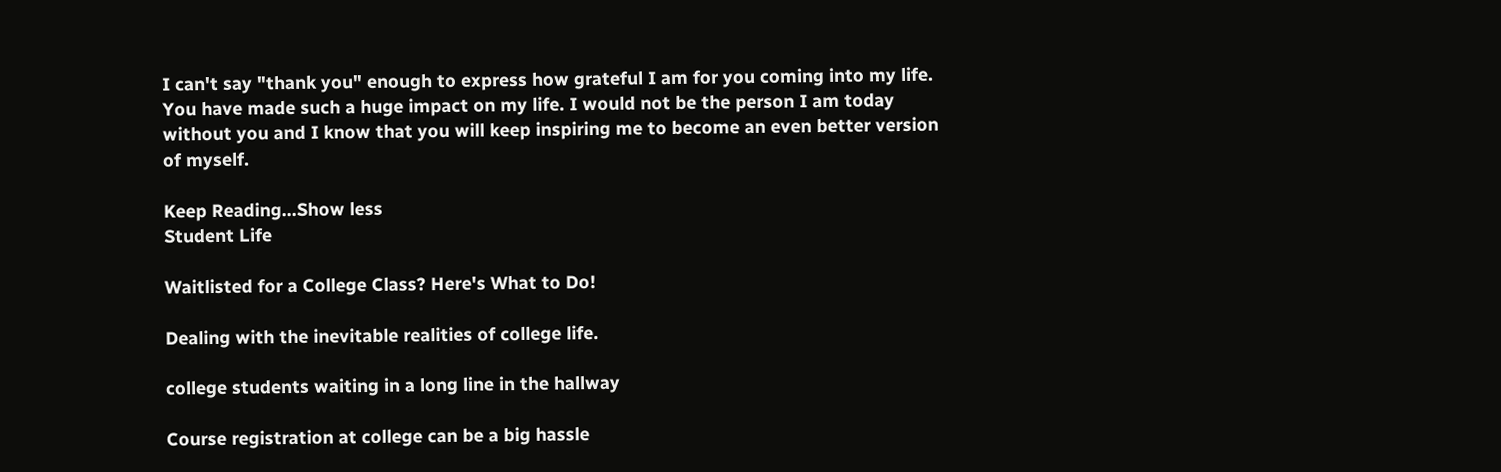I can't say "thank you" enough to express how grateful I am for you coming into my life. You have made such a huge impact on my life. I would not be the person I am today without you and I know that you will keep inspiring me to become an even better version of myself.

Keep Reading...Show less
Student Life

Waitlisted for a College Class? Here's What to Do!

Dealing with the inevitable realities of college life.

college students waiting in a long line in the hallway

Course registration at college can be a big hassle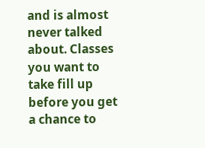and is almost never talked about. Classes you want to take fill up before you get a chance to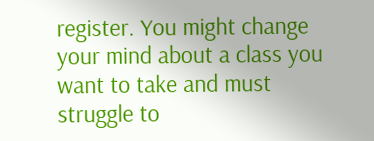register. You might change your mind about a class you want to take and must struggle to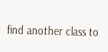find another class to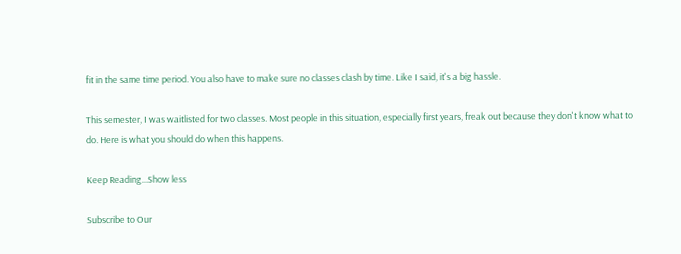fit in the same time period. You also have to make sure no classes clash by time. Like I said, it's a big hassle.

This semester, I was waitlisted for two classes. Most people in this situation, especially first years, freak out because they don't know what to do. Here is what you should do when this happens.

Keep Reading...Show less

Subscribe to Our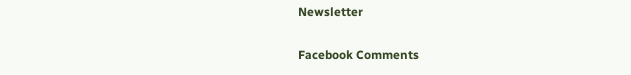Newsletter

Facebook Comments